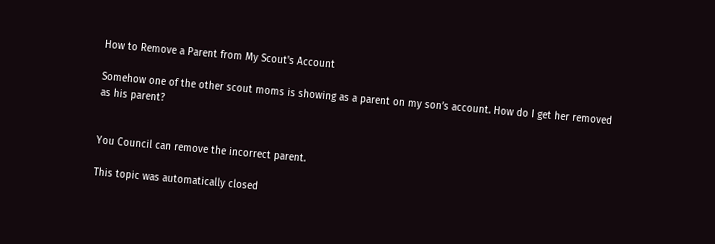How to Remove a Parent from My Scout's Account

Somehow one of the other scout moms is showing as a parent on my son’s account. How do I get her removed as his parent?


You Council can remove the incorrect parent.

This topic was automatically closed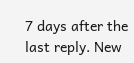7 days after the last reply. New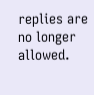replies are no longer allowed.